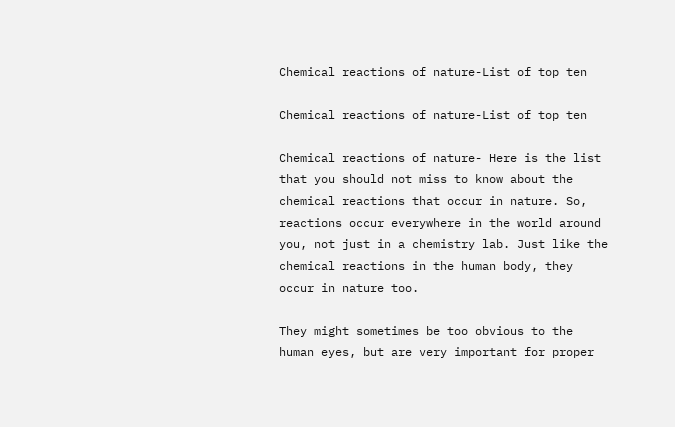Chemical reactions of nature-List of top ten

Chemical reactions of nature-List of top ten

Chemical reactions of nature- Here is the list that you should not miss to know about the chemical reactions that occur in nature. So, reactions occur everywhere in the world around you, not just in a chemistry lab. Just like the chemical reactions in the human body, they occur in nature too.

They might sometimes be too obvious to the human eyes, but are very important for proper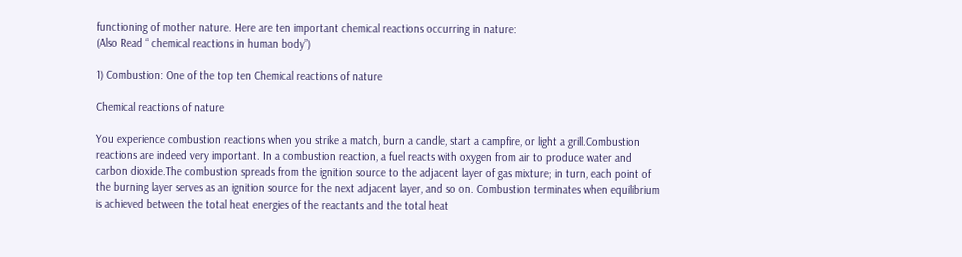functioning of mother nature. Here are ten important chemical reactions occurring in nature:
(Also Read “ chemical reactions in human body”)

1) Combustion: One of the top ten Chemical reactions of nature

Chemical reactions of nature

You experience combustion reactions when you strike a match, burn a candle, start a campfire, or light a grill.Combustion reactions are indeed very important. In a combustion reaction, a fuel reacts with oxygen from air to produce water and carbon dioxide.The combustion spreads from the ignition source to the adjacent layer of gas mixture; in turn, each point of the burning layer serves as an ignition source for the next adjacent layer, and so on. Combustion terminates when equilibrium is achieved between the total heat energies of the reactants and the total heat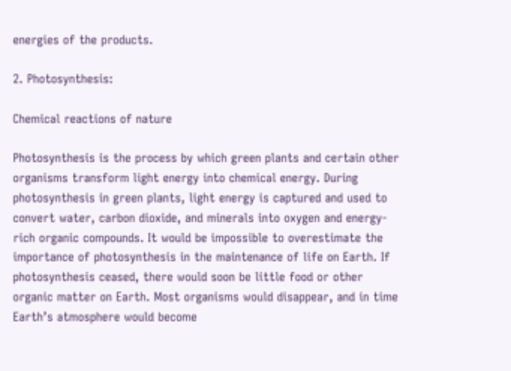energies of the products.

2. Photosynthesis:

Chemical reactions of nature

Photosynthesis is the process by which green plants and certain other organisms transform light energy into chemical energy. During photosynthesis in green plants, light energy is captured and used to convert water, carbon dioxide, and minerals into oxygen and energy-rich organic compounds. It would be impossible to overestimate the importance of photosynthesis in the maintenance of life on Earth. If photosynthesis ceased, there would soon be little food or other organic matter on Earth. Most organisms would disappear, and in time Earth’s atmosphere would become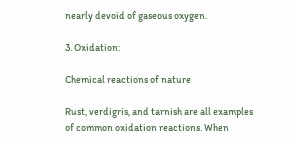nearly devoid of gaseous oxygen.

3. Oxidation:

Chemical reactions of nature

Rust, verdigris, and tarnish are all examples of common oxidation reactions. When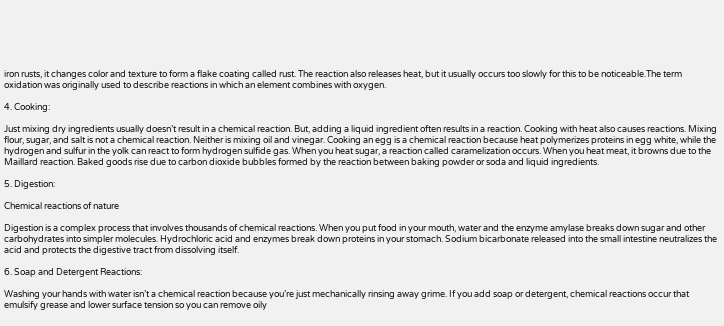iron rusts, it changes color and texture to form a flake coating called rust. The reaction also releases heat, but it usually occurs too slowly for this to be noticeable.The term oxidation was originally used to describe reactions in which an element combines with oxygen.

4. Cooking:

Just mixing dry ingredients usually doesn’t result in a chemical reaction. But, adding a liquid ingredient often results in a reaction. Cooking with heat also causes reactions. Mixing flour, sugar, and salt is not a chemical reaction. Neither is mixing oil and vinegar. Cooking an egg is a chemical reaction because heat polymerizes proteins in egg white, while the hydrogen and sulfur in the yolk can react to form hydrogen sulfide gas. When you heat sugar, a reaction called caramelization occurs. When you heat meat, it browns due to the Maillard reaction. Baked goods rise due to carbon dioxide bubbles formed by the reaction between baking powder or soda and liquid ingredients.

5. Digestion:

Chemical reactions of nature

Digestion is a complex process that involves thousands of chemical reactions. When you put food in your mouth, water and the enzyme amylase breaks down sugar and other carbohydrates into simpler molecules. Hydrochloric acid and enzymes break down proteins in your stomach. Sodium bicarbonate released into the small intestine neutralizes the acid and protects the digestive tract from dissolving itself.

6. Soap and Detergent Reactions:

Washing your hands with water isn’t a chemical reaction because you’re just mechanically rinsing away grime. If you add soap or detergent, chemical reactions occur that emulsify grease and lower surface tension so you can remove oily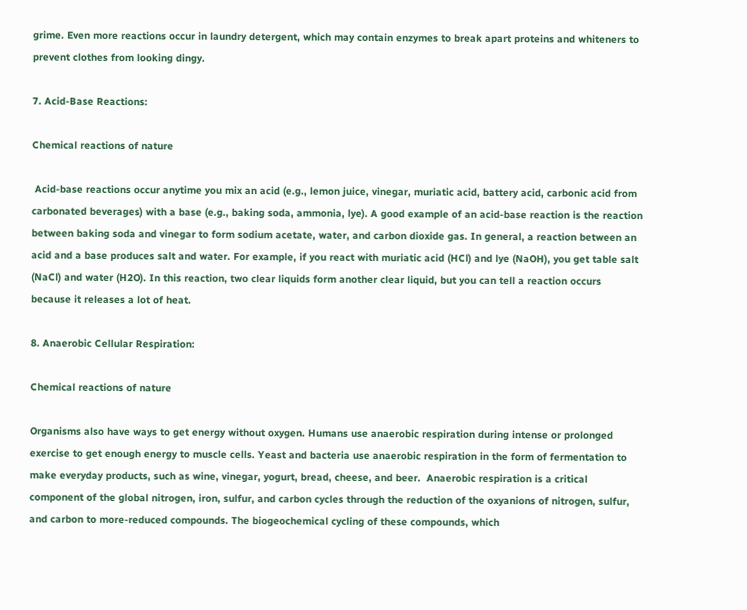grime. Even more reactions occur in laundry detergent, which may contain enzymes to break apart proteins and whiteners to prevent clothes from looking dingy.

7. Acid-Base Reactions:

Chemical reactions of nature

 Acid-base reactions occur anytime you mix an acid (e.g., lemon juice, vinegar, muriatic acid, battery acid, carbonic acid from carbonated beverages) with a base (e.g., baking soda, ammonia, lye). A good example of an acid-base reaction is the reaction between baking soda and vinegar to form sodium acetate, water, and carbon dioxide gas. In general, a reaction between an acid and a base produces salt and water. For example, if you react with muriatic acid (HCl) and lye (NaOH), you get table salt (NaCl) and water (H2O). In this reaction, two clear liquids form another clear liquid, but you can tell a reaction occurs because it releases a lot of heat.

8. Anaerobic Cellular Respiration:

Chemical reactions of nature

Organisms also have ways to get energy without oxygen. Humans use anaerobic respiration during intense or prolonged exercise to get enough energy to muscle cells. Yeast and bacteria use anaerobic respiration in the form of fermentation to make everyday products, such as wine, vinegar, yogurt, bread, cheese, and beer.  Anaerobic respiration is a critical component of the global nitrogen, iron, sulfur, and carbon cycles through the reduction of the oxyanions of nitrogen, sulfur, and carbon to more-reduced compounds. The biogeochemical cycling of these compounds, which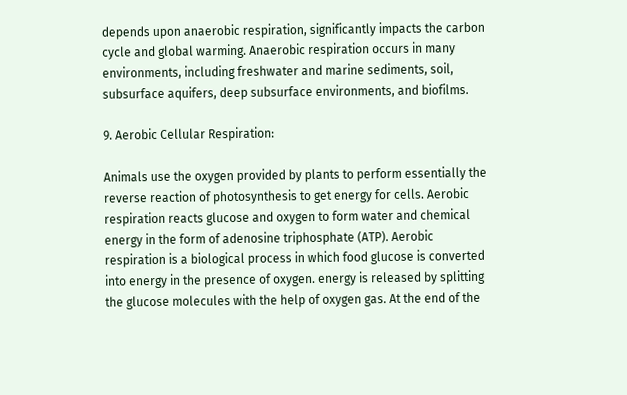depends upon anaerobic respiration, significantly impacts the carbon cycle and global warming. Anaerobic respiration occurs in many environments, including freshwater and marine sediments, soil, subsurface aquifers, deep subsurface environments, and biofilms.

9. Aerobic Cellular Respiration:

Animals use the oxygen provided by plants to perform essentially the reverse reaction of photosynthesis to get energy for cells. Aerobic respiration reacts glucose and oxygen to form water and chemical energy in the form of adenosine triphosphate (ATP). Aerobic respiration is a biological process in which food glucose is converted into energy in the presence of oxygen. energy is released by splitting the glucose molecules with the help of oxygen gas. At the end of the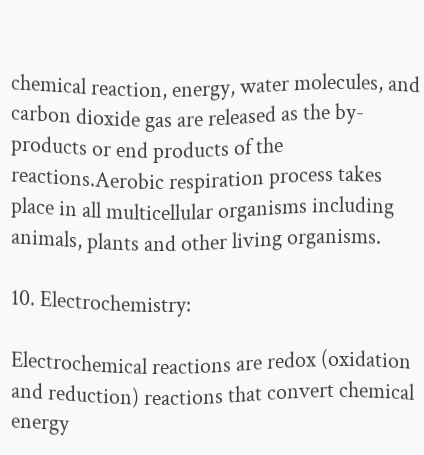chemical reaction, energy, water molecules, and carbon dioxide gas are released as the by-products or end products of the reactions.Aerobic respiration process takes place in all multicellular organisms including animals, plants and other living organisms.

10. Electrochemistry:

Electrochemical reactions are redox (oxidation and reduction) reactions that convert chemical energy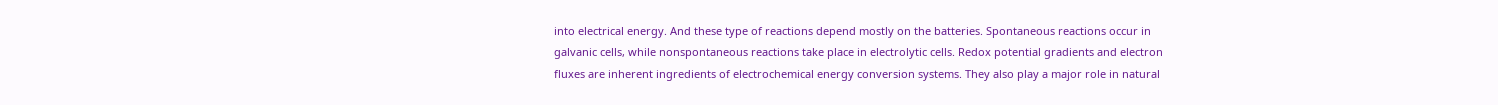into electrical energy. And these type of reactions depend mostly on the batteries. Spontaneous reactions occur in galvanic cells, while nonspontaneous reactions take place in electrolytic cells. Redox potential gradients and electron fluxes are inherent ingredients of electrochemical energy conversion systems. They also play a major role in natural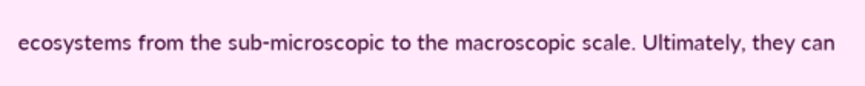ecosystems from the sub-microscopic to the macroscopic scale. Ultimately, they can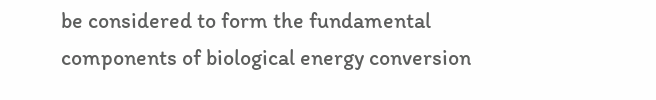be considered to form the fundamental components of biological energy conversion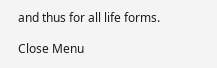and thus for all life forms.

Close Menu